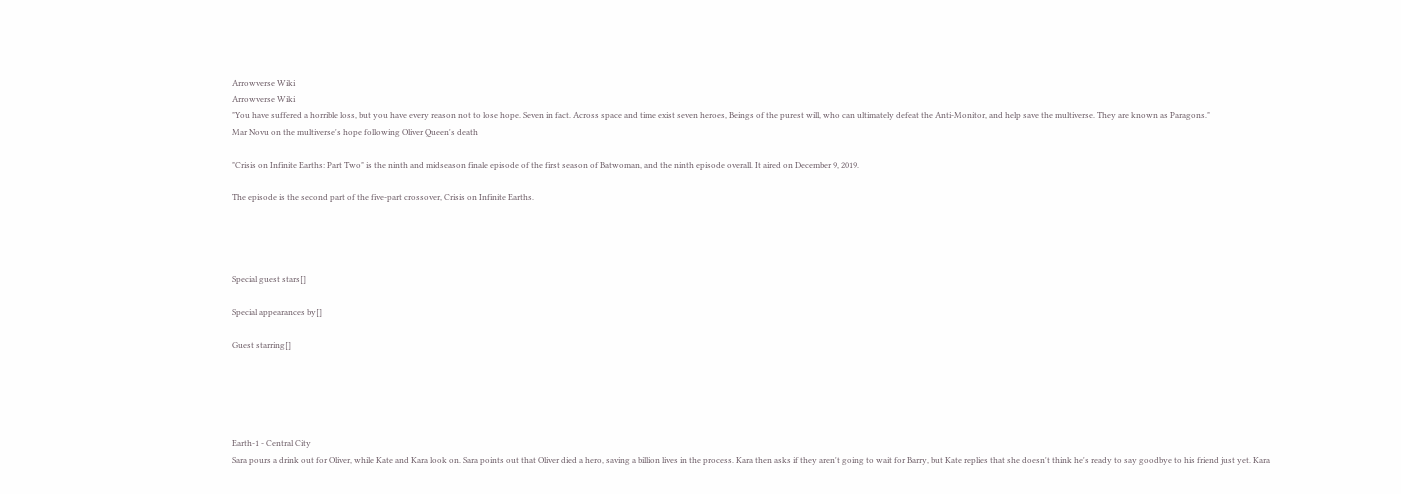Arrowverse Wiki
Arrowverse Wiki
"You have suffered a horrible loss, but you have every reason not to lose hope. Seven in fact. Across space and time exist seven heroes, Beings of the purest will, who can ultimately defeat the Anti-Monitor, and help save the multiverse. They are known as Paragons."
Mar Novu on the multiverse's hope following Oliver Queen's death

"Crisis on Infinite Earths: Part Two" is the ninth and midseason finale episode of the first season of Batwoman, and the ninth episode overall. It aired on December 9, 2019.

The episode is the second part of the five-part crossover, Crisis on Infinite Earths.




Special guest stars[]

Special appearances by[]

Guest starring[]





Earth-1 - Central City
Sara pours a drink out for Oliver, while Kate and Kara look on. Sara points out that Oliver died a hero, saving a billion lives in the process. Kara then asks if they aren't going to wait for Barry, but Kate replies that she doesn't think he's ready to say goodbye to his friend just yet. Kara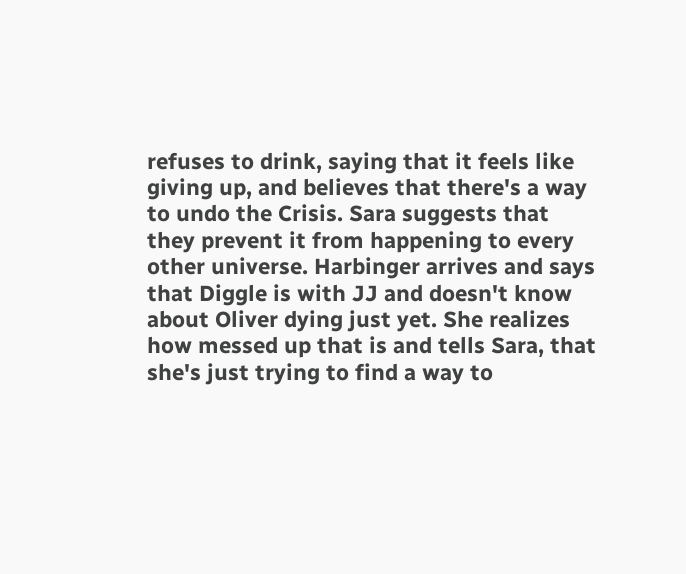refuses to drink, saying that it feels like giving up, and believes that there's a way to undo the Crisis. Sara suggests that they prevent it from happening to every other universe. Harbinger arrives and says that Diggle is with JJ and doesn't know about Oliver dying just yet. She realizes how messed up that is and tells Sara, that she's just trying to find a way to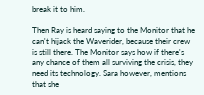break it to him.

Then Ray is heard saying to the Monitor that he can't hijack the Waverider, because their crew is still there. The Monitor says how if there's any chance of them all surviving the crisis, they need its technology. Sara however, mentions that she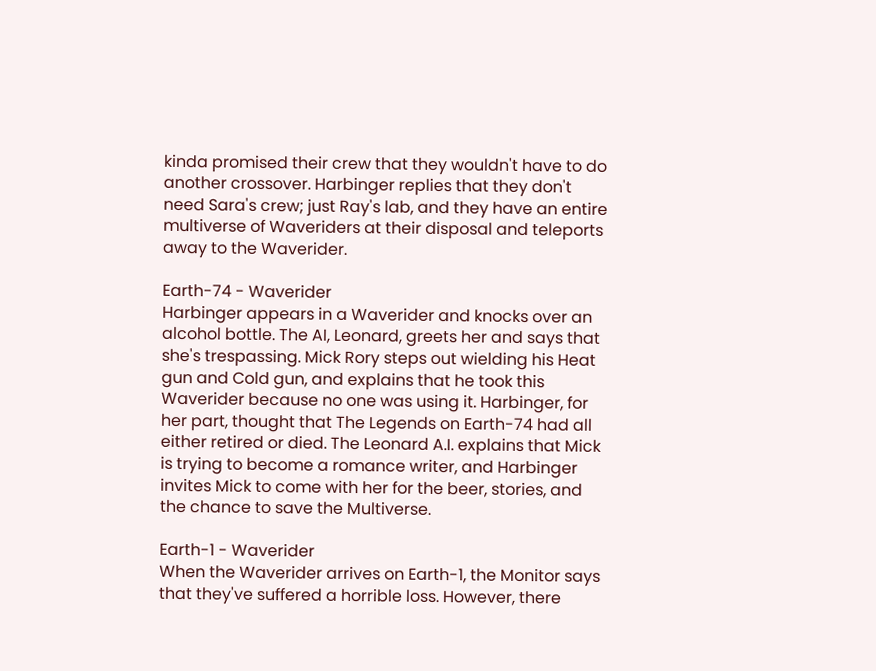kinda promised their crew that they wouldn't have to do another crossover. Harbinger replies that they don't need Sara's crew; just Ray's lab, and they have an entire multiverse of Waveriders at their disposal and teleports away to the Waverider.

Earth-74 - Waverider
Harbinger appears in a Waverider and knocks over an alcohol bottle. The AI, Leonard, greets her and says that she's trespassing. Mick Rory steps out wielding his Heat gun and Cold gun, and explains that he took this Waverider because no one was using it. Harbinger, for her part, thought that The Legends on Earth-74 had all either retired or died. The Leonard A.I. explains that Mick is trying to become a romance writer, and Harbinger invites Mick to come with her for the beer, stories, and the chance to save the Multiverse.

Earth-1 - Waverider
When the Waverider arrives on Earth-1, the Monitor says that they've suffered a horrible loss. However, there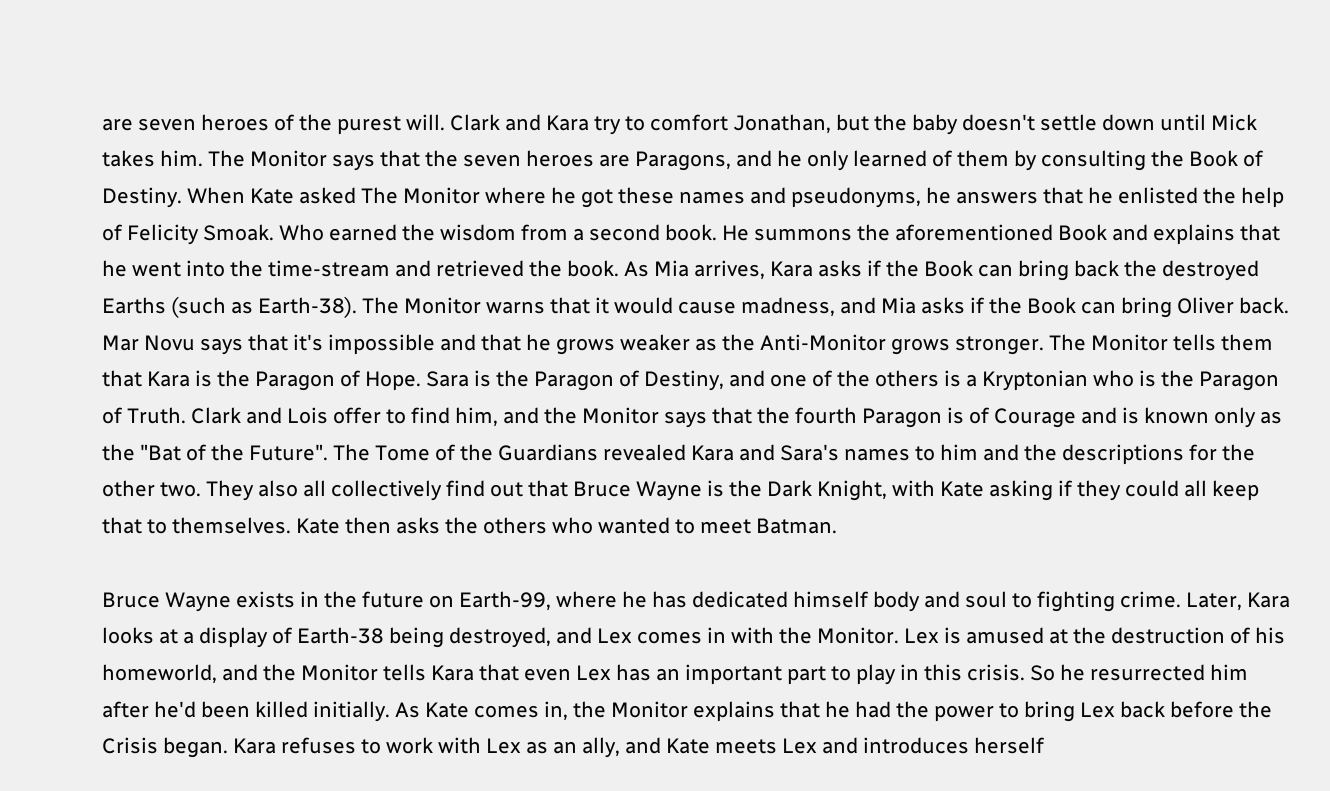are seven heroes of the purest will. Clark and Kara try to comfort Jonathan, but the baby doesn't settle down until Mick takes him. The Monitor says that the seven heroes are Paragons, and he only learned of them by consulting the Book of Destiny. When Kate asked The Monitor where he got these names and pseudonyms, he answers that he enlisted the help of Felicity Smoak. Who earned the wisdom from a second book. He summons the aforementioned Book and explains that he went into the time-stream and retrieved the book. As Mia arrives, Kara asks if the Book can bring back the destroyed Earths (such as Earth-38). The Monitor warns that it would cause madness, and Mia asks if the Book can bring Oliver back. Mar Novu says that it's impossible and that he grows weaker as the Anti-Monitor grows stronger. The Monitor tells them that Kara is the Paragon of Hope. Sara is the Paragon of Destiny, and one of the others is a Kryptonian who is the Paragon of Truth. Clark and Lois offer to find him, and the Monitor says that the fourth Paragon is of Courage and is known only as the "Bat of the Future". The Tome of the Guardians revealed Kara and Sara's names to him and the descriptions for the other two. They also all collectively find out that Bruce Wayne is the Dark Knight, with Kate asking if they could all keep that to themselves. Kate then asks the others who wanted to meet Batman.

Bruce Wayne exists in the future on Earth-99, where he has dedicated himself body and soul to fighting crime. Later, Kara looks at a display of Earth-38 being destroyed, and Lex comes in with the Monitor. Lex is amused at the destruction of his homeworld, and the Monitor tells Kara that even Lex has an important part to play in this crisis. So he resurrected him after he'd been killed initially. As Kate comes in, the Monitor explains that he had the power to bring Lex back before the Crisis began. Kara refuses to work with Lex as an ally, and Kate meets Lex and introduces herself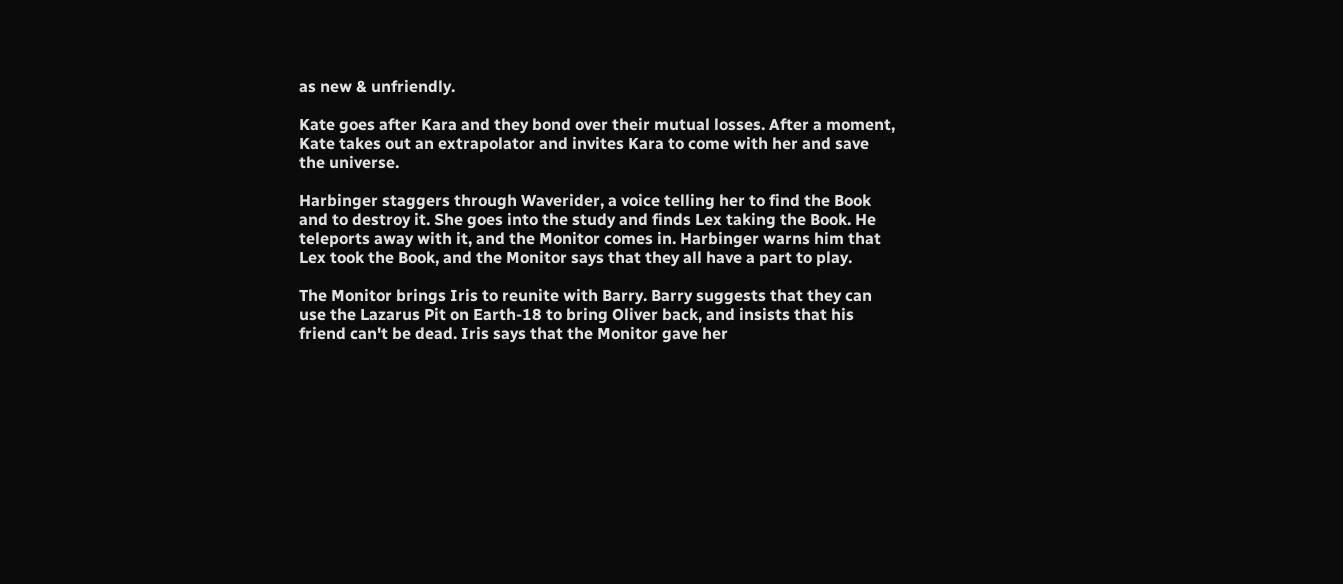as new & unfriendly.

Kate goes after Kara and they bond over their mutual losses. After a moment, Kate takes out an extrapolator and invites Kara to come with her and save the universe.

Harbinger staggers through Waverider, a voice telling her to find the Book and to destroy it. She goes into the study and finds Lex taking the Book. He teleports away with it, and the Monitor comes in. Harbinger warns him that Lex took the Book, and the Monitor says that they all have a part to play.

The Monitor brings Iris to reunite with Barry. Barry suggests that they can use the Lazarus Pit on Earth-18 to bring Oliver back, and insists that his friend can't be dead. Iris says that the Monitor gave her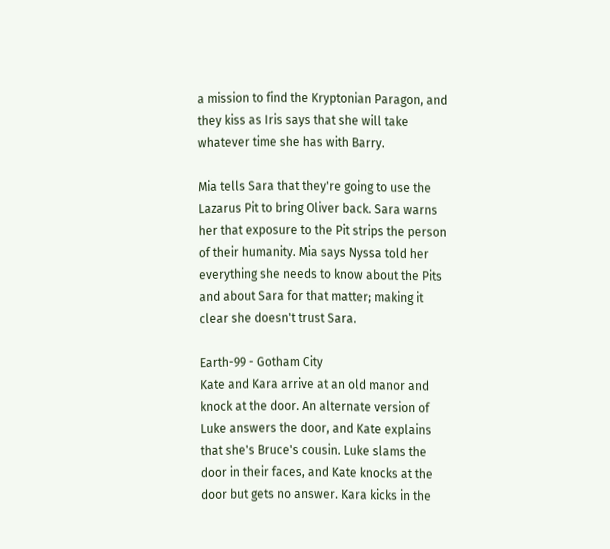a mission to find the Kryptonian Paragon, and they kiss as Iris says that she will take whatever time she has with Barry.

Mia tells Sara that they're going to use the Lazarus Pit to bring Oliver back. Sara warns her that exposure to the Pit strips the person of their humanity. Mia says Nyssa told her everything she needs to know about the Pits and about Sara for that matter; making it clear she doesn't trust Sara.

Earth-99 - Gotham City
Kate and Kara arrive at an old manor and knock at the door. An alternate version of Luke answers the door, and Kate explains that she's Bruce's cousin. Luke slams the door in their faces, and Kate knocks at the door but gets no answer. Kara kicks in the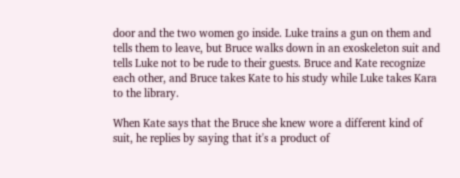door and the two women go inside. Luke trains a gun on them and tells them to leave, but Bruce walks down in an exoskeleton suit and tells Luke not to be rude to their guests. Bruce and Kate recognize each other, and Bruce takes Kate to his study while Luke takes Kara to the library.

When Kate says that the Bruce she knew wore a different kind of suit, he replies by saying that it's a product of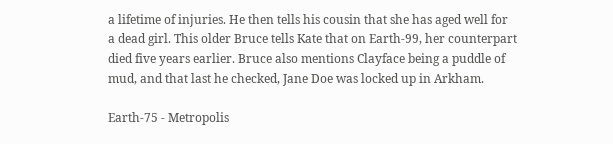a lifetime of injuries. He then tells his cousin that she has aged well for a dead girl. This older Bruce tells Kate that on Earth-99, her counterpart died five years earlier. Bruce also mentions Clayface being a puddle of mud, and that last he checked, Jane Doe was locked up in Arkham.

Earth-75 - Metropolis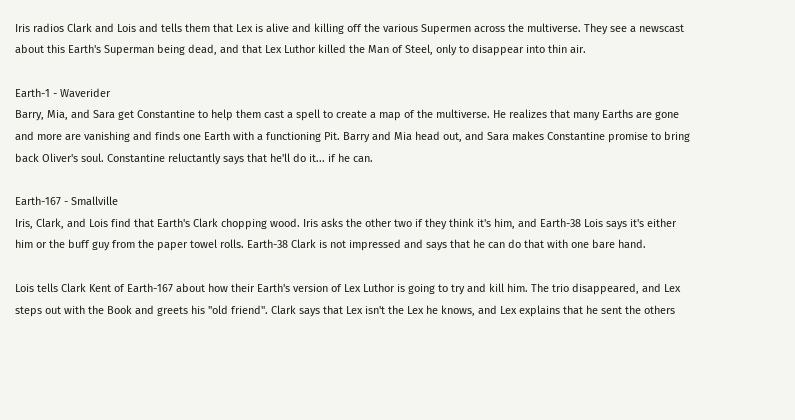Iris radios Clark and Lois and tells them that Lex is alive and killing off the various Supermen across the multiverse. They see a newscast about this Earth's Superman being dead, and that Lex Luthor killed the Man of Steel, only to disappear into thin air.

Earth-1 - Waverider
Barry, Mia, and Sara get Constantine to help them cast a spell to create a map of the multiverse. He realizes that many Earths are gone and more are vanishing and finds one Earth with a functioning Pit. Barry and Mia head out, and Sara makes Constantine promise to bring back Oliver's soul. Constantine reluctantly says that he'll do it... if he can.

Earth-167 - Smallville
Iris, Clark, and Lois find that Earth's Clark chopping wood. Iris asks the other two if they think it's him, and Earth-38 Lois says it's either him or the buff guy from the paper towel rolls. Earth-38 Clark is not impressed and says that he can do that with one bare hand.

Lois tells Clark Kent of Earth-167 about how their Earth's version of Lex Luthor is going to try and kill him. The trio disappeared, and Lex steps out with the Book and greets his "old friend". Clark says that Lex isn't the Lex he knows, and Lex explains that he sent the others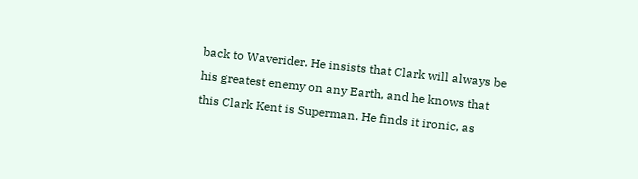back to Waverider. He insists that Clark will always be his greatest enemy on any Earth, and he knows that this Clark Kent is Superman. He finds it ironic, as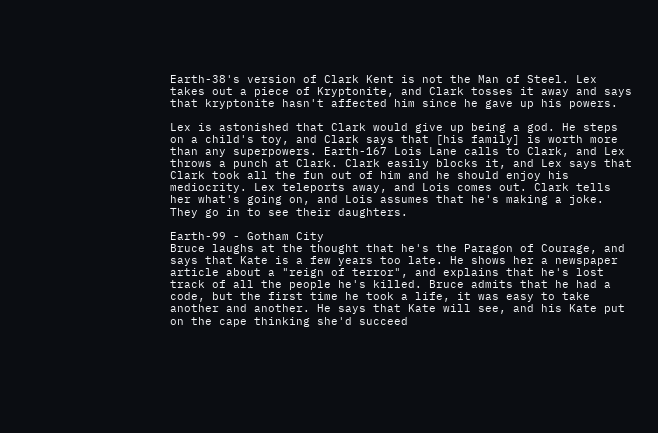Earth-38's version of Clark Kent is not the Man of Steel. Lex takes out a piece of Kryptonite, and Clark tosses it away and says that kryptonite hasn't affected him since he gave up his powers.

Lex is astonished that Clark would give up being a god. He steps on a child's toy, and Clark says that [his family] is worth more than any superpowers. Earth-167 Lois Lane calls to Clark, and Lex throws a punch at Clark. Clark easily blocks it, and Lex says that Clark took all the fun out of him and he should enjoy his mediocrity. Lex teleports away, and Lois comes out. Clark tells her what's going on, and Lois assumes that he's making a joke. They go in to see their daughters.

Earth-99 - Gotham City
Bruce laughs at the thought that he's the Paragon of Courage, and says that Kate is a few years too late. He shows her a newspaper article about a "reign of terror", and explains that he's lost track of all the people he's killed. Bruce admits that he had a code, but the first time he took a life, it was easy to take another and another. He says that Kate will see, and his Kate put on the cape thinking she'd succeed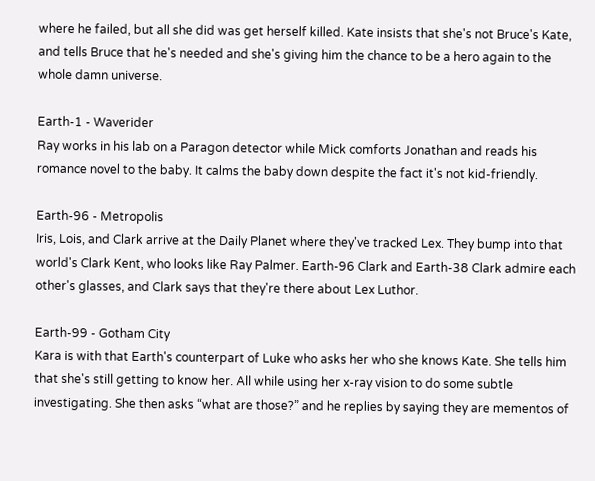where he failed, but all she did was get herself killed. Kate insists that she's not Bruce's Kate, and tells Bruce that he's needed and she's giving him the chance to be a hero again to the whole damn universe.

Earth-1 - Waverider
Ray works in his lab on a Paragon detector while Mick comforts Jonathan and reads his romance novel to the baby. It calms the baby down despite the fact it's not kid-friendly.

Earth-96 - Metropolis
Iris, Lois, and Clark arrive at the Daily Planet where they've tracked Lex. They bump into that world's Clark Kent, who looks like Ray Palmer. Earth-96 Clark and Earth-38 Clark admire each other's glasses, and Clark says that they're there about Lex Luthor.

Earth-99 - Gotham City
Kara is with that Earth's counterpart of Luke who asks her who she knows Kate. She tells him that she's still getting to know her. All while using her x-ray vision to do some subtle investigating. She then asks “what are those?” and he replies by saying they are mementos of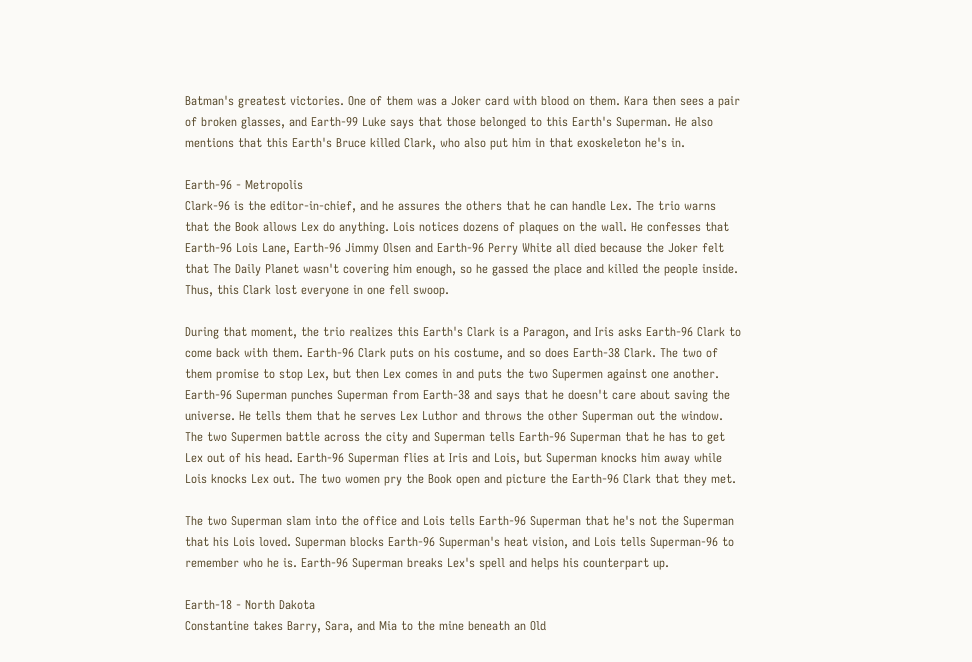Batman's greatest victories. One of them was a Joker card with blood on them. Kara then sees a pair of broken glasses, and Earth-99 Luke says that those belonged to this Earth's Superman. He also mentions that this Earth's Bruce killed Clark, who also put him in that exoskeleton he's in.

Earth-96 - Metropolis
Clark-96 is the editor-in-chief, and he assures the others that he can handle Lex. The trio warns that the Book allows Lex do anything. Lois notices dozens of plaques on the wall. He confesses that Earth-96 Lois Lane, Earth-96 Jimmy Olsen and Earth-96 Perry White all died because the Joker felt that The Daily Planet wasn't covering him enough, so he gassed the place and killed the people inside. Thus, this Clark lost everyone in one fell swoop.

During that moment, the trio realizes this Earth's Clark is a Paragon, and Iris asks Earth-96 Clark to come back with them. Earth-96 Clark puts on his costume, and so does Earth-38 Clark. The two of them promise to stop Lex, but then Lex comes in and puts the two Supermen against one another. Earth-96 Superman punches Superman from Earth-38 and says that he doesn't care about saving the universe. He tells them that he serves Lex Luthor and throws the other Superman out the window. The two Supermen battle across the city and Superman tells Earth-96 Superman that he has to get Lex out of his head. Earth-96 Superman flies at Iris and Lois, but Superman knocks him away while Lois knocks Lex out. The two women pry the Book open and picture the Earth-96 Clark that they met.

The two Superman slam into the office and Lois tells Earth-96 Superman that he's not the Superman that his Lois loved. Superman blocks Earth-96 Superman's heat vision, and Lois tells Superman-96 to remember who he is. Earth-96 Superman breaks Lex's spell and helps his counterpart up.

Earth-18 - North Dakota
Constantine takes Barry, Sara, and Mia to the mine beneath an Old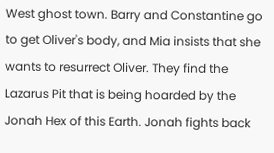West ghost town. Barry and Constantine go to get Oliver's body, and Mia insists that she wants to resurrect Oliver. They find the Lazarus Pit that is being hoarded by the Jonah Hex of this Earth. Jonah fights back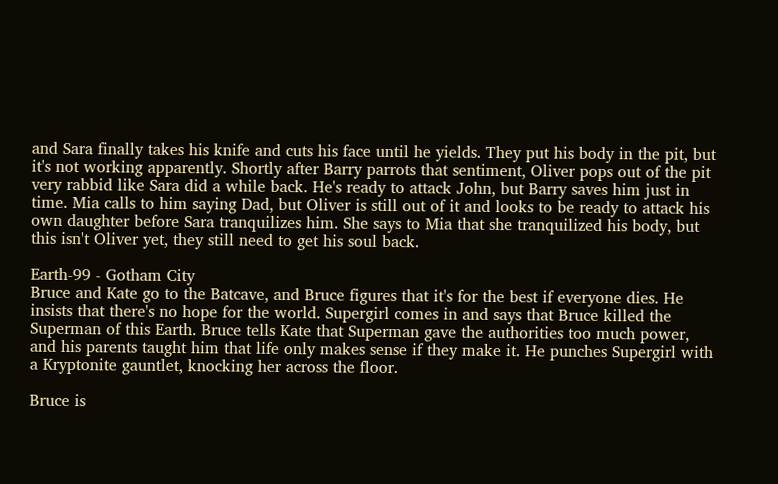and Sara finally takes his knife and cuts his face until he yields. They put his body in the pit, but it's not working apparently. Shortly after Barry parrots that sentiment, Oliver pops out of the pit very rabbid like Sara did a while back. He's ready to attack John, but Barry saves him just in time. Mia calls to him saying Dad, but Oliver is still out of it and looks to be ready to attack his own daughter before Sara tranquilizes him. She says to Mia that she tranquilized his body, but this isn't Oliver yet, they still need to get his soul back.

Earth-99 - Gotham City
Bruce and Kate go to the Batcave, and Bruce figures that it's for the best if everyone dies. He insists that there's no hope for the world. Supergirl comes in and says that Bruce killed the Superman of this Earth. Bruce tells Kate that Superman gave the authorities too much power, and his parents taught him that life only makes sense if they make it. He punches Supergirl with a Kryptonite gauntlet, knocking her across the floor.

Bruce is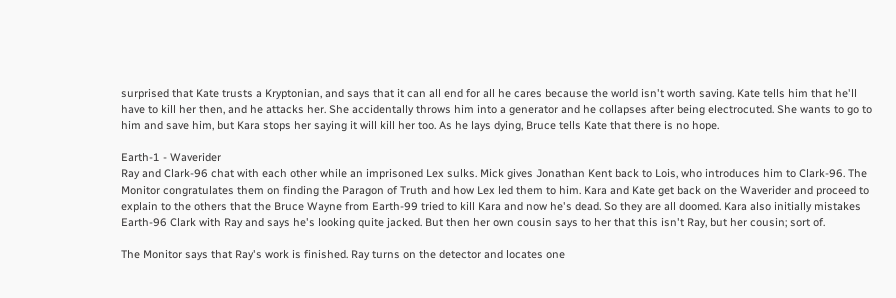surprised that Kate trusts a Kryptonian, and says that it can all end for all he cares because the world isn't worth saving. Kate tells him that he'll have to kill her then, and he attacks her. She accidentally throws him into a generator and he collapses after being electrocuted. She wants to go to him and save him, but Kara stops her saying it will kill her too. As he lays dying, Bruce tells Kate that there is no hope.

Earth-1 - Waverider
Ray and Clark-96 chat with each other while an imprisoned Lex sulks. Mick gives Jonathan Kent back to Lois, who introduces him to Clark-96. The Monitor congratulates them on finding the Paragon of Truth and how Lex led them to him. Kara and Kate get back on the Waverider and proceed to explain to the others that the Bruce Wayne from Earth-99 tried to kill Kara and now he's dead. So they are all doomed. Kara also initially mistakes Earth-96 Clark with Ray and says he's looking quite jacked. But then her own cousin says to her that this isn't Ray, but her cousin; sort of.

The Monitor says that Ray's work is finished. Ray turns on the detector and locates one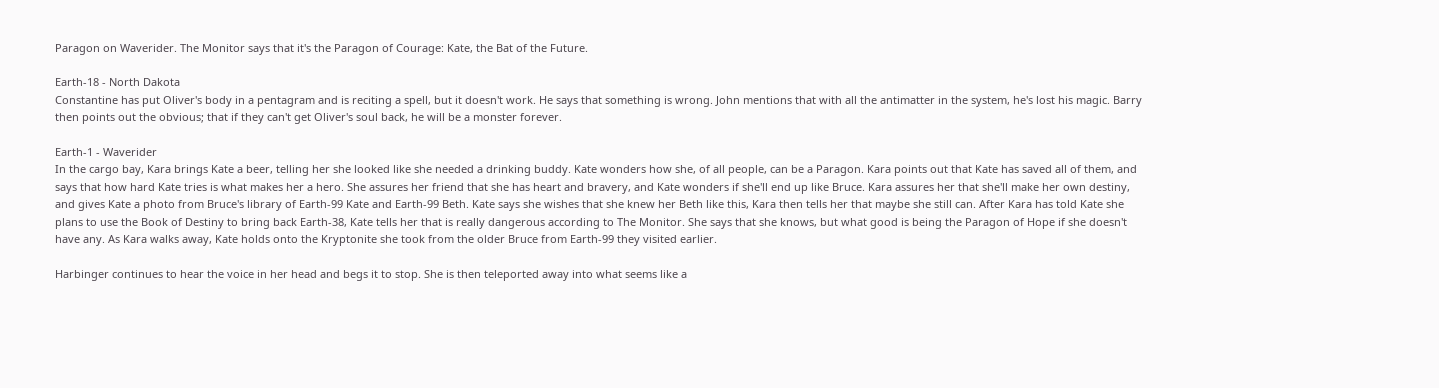Paragon on Waverider. The Monitor says that it's the Paragon of Courage: Kate, the Bat of the Future.

Earth-18 - North Dakota
Constantine has put Oliver's body in a pentagram and is reciting a spell, but it doesn't work. He says that something is wrong. John mentions that with all the antimatter in the system, he's lost his magic. Barry then points out the obvious; that if they can't get Oliver's soul back, he will be a monster forever.

Earth-1 - Waverider
In the cargo bay, Kara brings Kate a beer, telling her she looked like she needed a drinking buddy. Kate wonders how she, of all people, can be a Paragon. Kara points out that Kate has saved all of them, and says that how hard Kate tries is what makes her a hero. She assures her friend that she has heart and bravery, and Kate wonders if she'll end up like Bruce. Kara assures her that she'll make her own destiny, and gives Kate a photo from Bruce's library of Earth-99 Kate and Earth-99 Beth. Kate says she wishes that she knew her Beth like this, Kara then tells her that maybe she still can. After Kara has told Kate she plans to use the Book of Destiny to bring back Earth-38, Kate tells her that is really dangerous according to The Monitor. She says that she knows, but what good is being the Paragon of Hope if she doesn't have any. As Kara walks away, Kate holds onto the Kryptonite she took from the older Bruce from Earth-99 they visited earlier.

Harbinger continues to hear the voice in her head and begs it to stop. She is then teleported away into what seems like a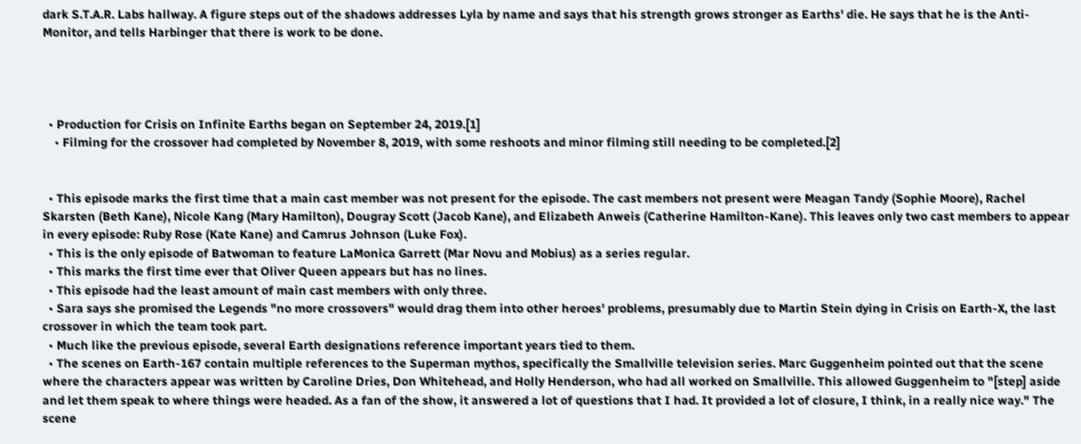dark S.T.A.R. Labs hallway. A figure steps out of the shadows addresses Lyla by name and says that his strength grows stronger as Earths' die. He says that he is the Anti-Monitor, and tells Harbinger that there is work to be done.




  • Production for Crisis on Infinite Earths began on September 24, 2019.[1]
    • Filming for the crossover had completed by November 8, 2019, with some reshoots and minor filming still needing to be completed.[2]


  • This episode marks the first time that a main cast member was not present for the episode. The cast members not present were Meagan Tandy (Sophie Moore), Rachel Skarsten (Beth Kane), Nicole Kang (Mary Hamilton), Dougray Scott (Jacob Kane), and Elizabeth Anweis (Catherine Hamilton-Kane). This leaves only two cast members to appear in every episode: Ruby Rose (Kate Kane) and Camrus Johnson (Luke Fox).
  • This is the only episode of Batwoman to feature LaMonica Garrett (Mar Novu and Mobius) as a series regular.
  • This marks the first time ever that Oliver Queen appears but has no lines.
  • This episode had the least amount of main cast members with only three.
  • Sara says she promised the Legends "no more crossovers" would drag them into other heroes' problems, presumably due to Martin Stein dying in Crisis on Earth-X, the last crossover in which the team took part.
  • Much like the previous episode, several Earth designations reference important years tied to them.
  • The scenes on Earth-167 contain multiple references to the Superman mythos, specifically the Smallville television series. Marc Guggenheim pointed out that the scene where the characters appear was written by Caroline Dries, Don Whitehead, and Holly Henderson, who had all worked on Smallville. This allowed Guggenheim to "[step] aside and let them speak to where things were headed. As a fan of the show, it answered a lot of questions that I had. It provided a lot of closure, I think, in a really nice way." The scene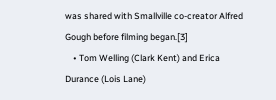was shared with Smallville co-creator Alfred Gough before filming began.[3]
    • Tom Welling (Clark Kent) and Erica Durance (Lois Lane)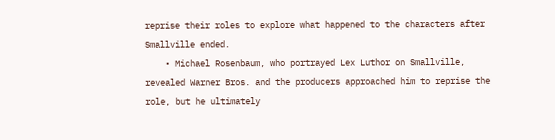reprise their roles to explore what happened to the characters after Smallville ended.
    • Michael Rosenbaum, who portrayed Lex Luthor on Smallville, revealed Warner Bros. and the producers approached him to reprise the role, but he ultimately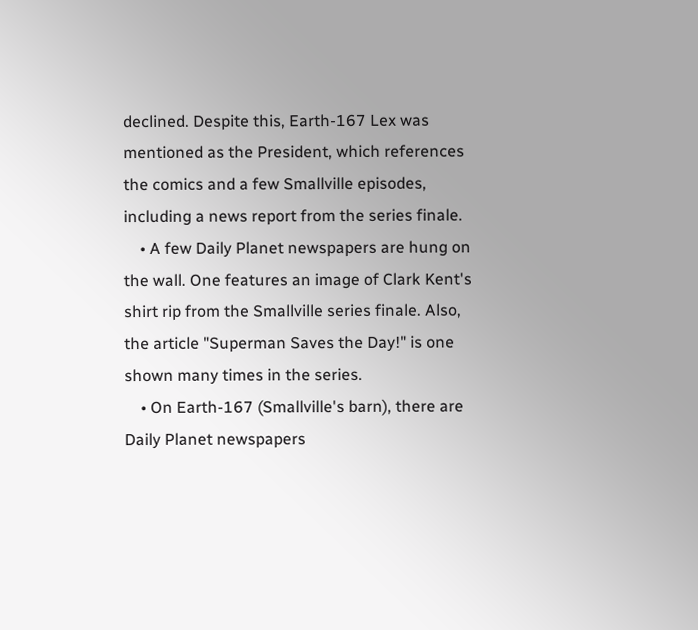declined. Despite this, Earth-167 Lex was mentioned as the President, which references the comics and a few Smallville episodes, including a news report from the series finale.
    • A few Daily Planet newspapers are hung on the wall. One features an image of Clark Kent's shirt rip from the Smallville series finale. Also, the article "Superman Saves the Day!" is one shown many times in the series.
    • On Earth-167 (Smallville's barn), there are Daily Planet newspapers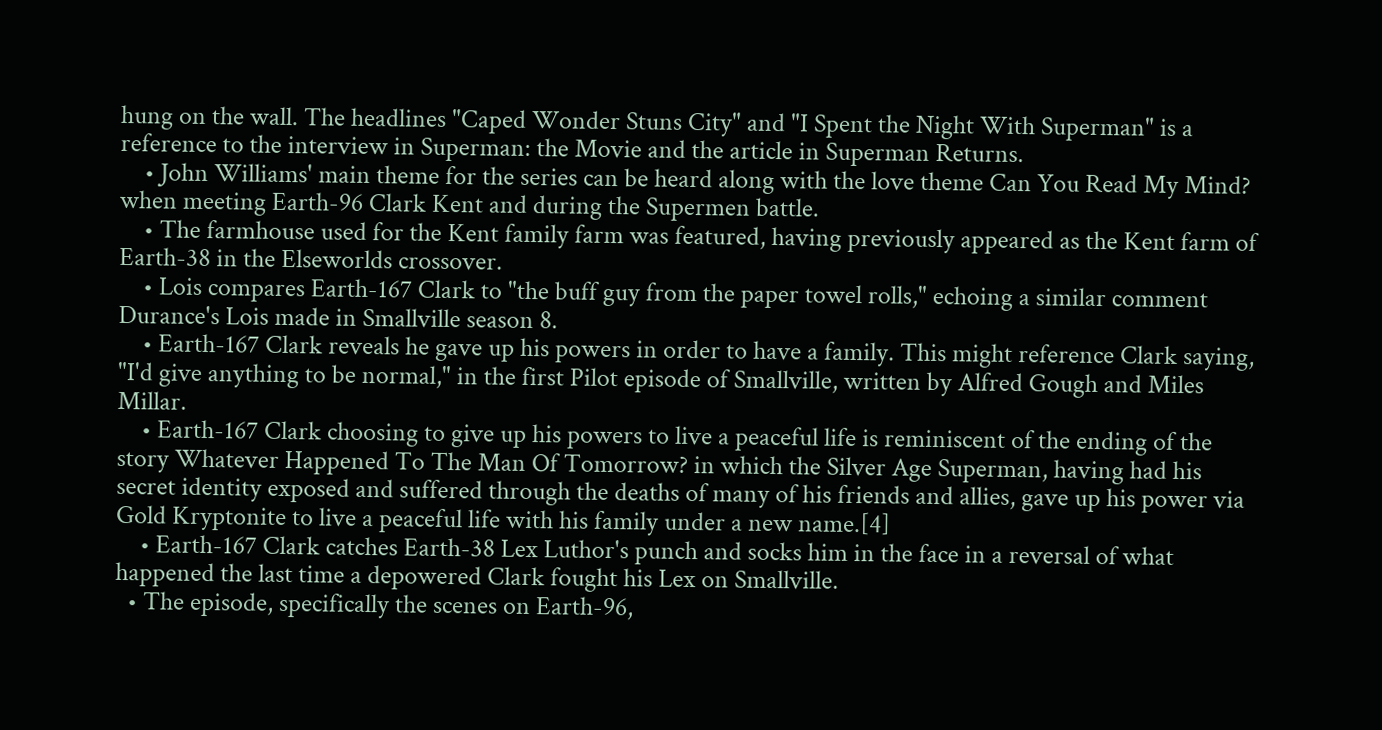hung on the wall. The headlines "Caped Wonder Stuns City" and "I Spent the Night With Superman" is a reference to the interview in Superman: the Movie and the article in Superman Returns.
    • John Williams' main theme for the series can be heard along with the love theme Can You Read My Mind? when meeting Earth-96 Clark Kent and during the Supermen battle.
    • The farmhouse used for the Kent family farm was featured, having previously appeared as the Kent farm of Earth-38 in the Elseworlds crossover.
    • Lois compares Earth-167 Clark to "the buff guy from the paper towel rolls," echoing a similar comment Durance's Lois made in Smallville season 8.
    • Earth-167 Clark reveals he gave up his powers in order to have a family. This might reference Clark saying, "I'd give anything to be normal," in the first Pilot episode of Smallville, written by Alfred Gough and Miles Millar.
    • Earth-167 Clark choosing to give up his powers to live a peaceful life is reminiscent of the ending of the story Whatever Happened To The Man Of Tomorrow? in which the Silver Age Superman, having had his secret identity exposed and suffered through the deaths of many of his friends and allies, gave up his power via Gold Kryptonite to live a peaceful life with his family under a new name.[4]
    • Earth-167 Clark catches Earth-38 Lex Luthor's punch and socks him in the face in a reversal of what happened the last time a depowered Clark fought his Lex on Smallville.
  • The episode, specifically the scenes on Earth-96,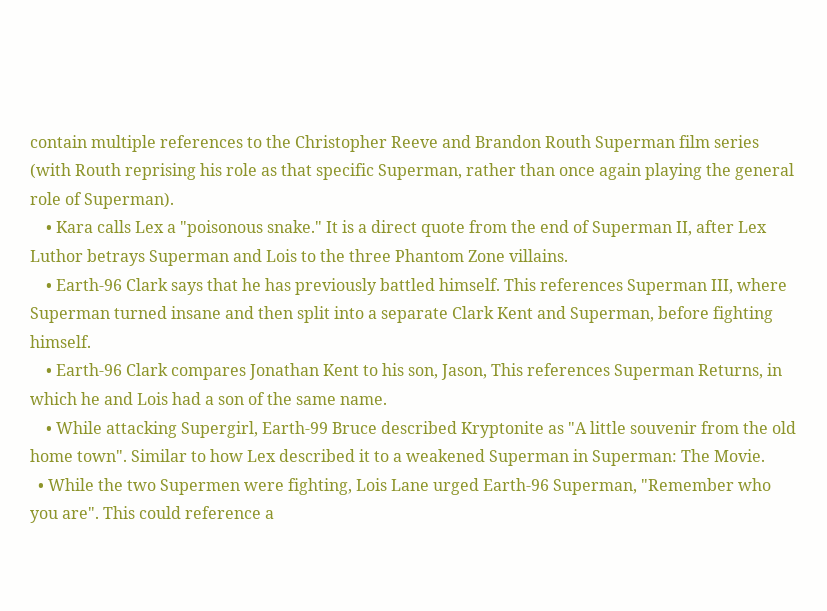contain multiple references to the Christopher Reeve and Brandon Routh Superman film series (with Routh reprising his role as that specific Superman, rather than once again playing the general role of Superman).
    • Kara calls Lex a "poisonous snake." It is a direct quote from the end of Superman II, after Lex Luthor betrays Superman and Lois to the three Phantom Zone villains.
    • Earth-96 Clark says that he has previously battled himself. This references Superman III, where Superman turned insane and then split into a separate Clark Kent and Superman, before fighting himself.
    • Earth-96 Clark compares Jonathan Kent to his son, Jason, This references Superman Returns, in which he and Lois had a son of the same name.
    • While attacking Supergirl, Earth-99 Bruce described Kryptonite as "A little souvenir from the old home town". Similar to how Lex described it to a weakened Superman in Superman: The Movie.
  • While the two Supermen were fighting, Lois Lane urged Earth-96 Superman, "Remember who you are". This could reference a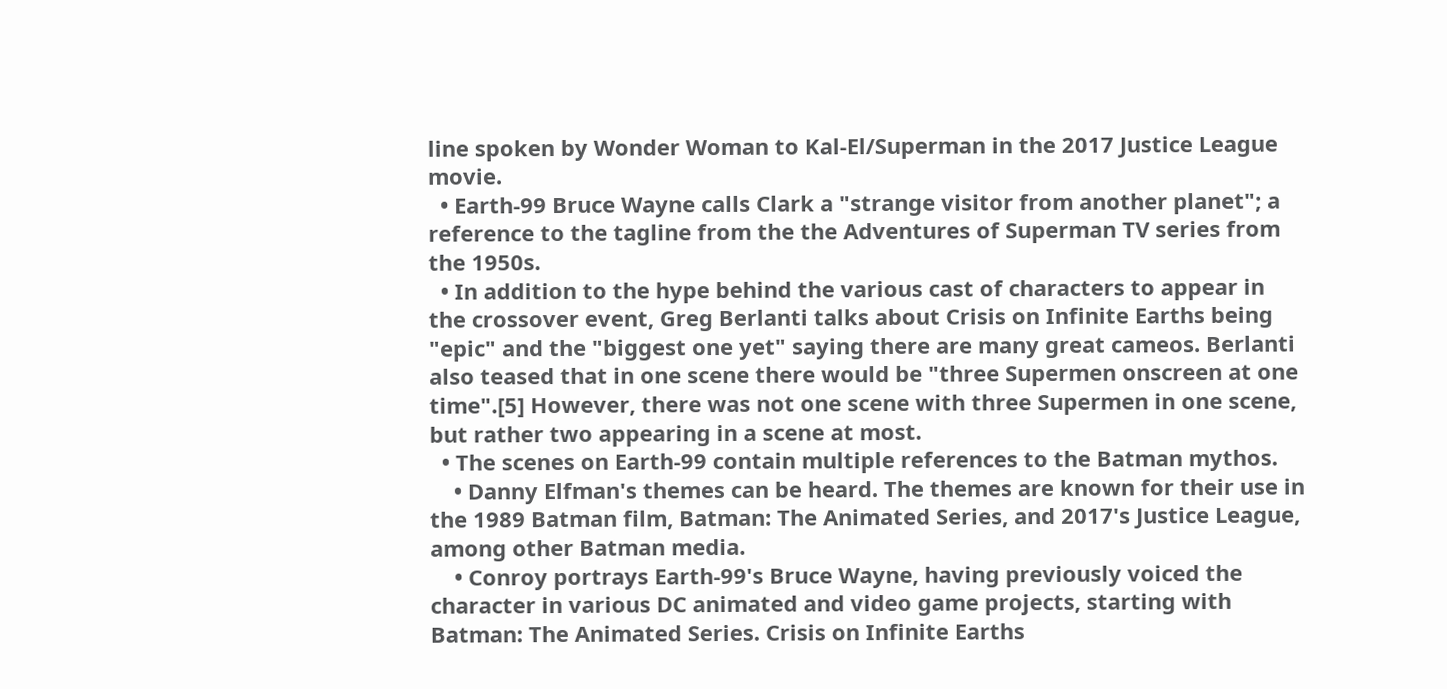line spoken by Wonder Woman to Kal-El/Superman in the 2017 Justice League movie.
  • Earth-99 Bruce Wayne calls Clark a "strange visitor from another planet"; a reference to the tagline from the the Adventures of Superman TV series from the 1950s.
  • In addition to the hype behind the various cast of characters to appear in the crossover event, Greg Berlanti talks about Crisis on Infinite Earths being "epic" and the "biggest one yet" saying there are many great cameos. Berlanti also teased that in one scene there would be "three Supermen onscreen at one time".[5] However, there was not one scene with three Supermen in one scene, but rather two appearing in a scene at most.
  • The scenes on Earth-99 contain multiple references to the Batman mythos.
    • Danny Elfman's themes can be heard. The themes are known for their use in the 1989 Batman film, Batman: The Animated Series, and 2017's Justice League, among other Batman media.
    • Conroy portrays Earth-99's Bruce Wayne, having previously voiced the character in various DC animated and video game projects, starting with Batman: The Animated Series. Crisis on Infinite Earths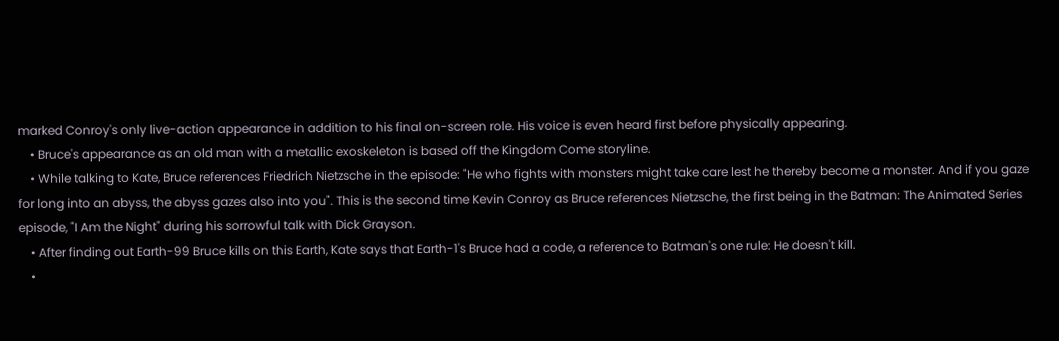marked Conroy's only live-action appearance in addition to his final on-screen role. His voice is even heard first before physically appearing.
    • Bruce's appearance as an old man with a metallic exoskeleton is based off the Kingdom Come storyline.
    • While talking to Kate, Bruce references Friedrich Nietzsche in the episode: "He who fights with monsters might take care lest he thereby become a monster. And if you gaze for long into an abyss, the abyss gazes also into you". This is the second time Kevin Conroy as Bruce references Nietzsche, the first being in the Batman: The Animated Series episode, "I Am the Night" during his sorrowful talk with Dick Grayson.
    • After finding out Earth-99 Bruce kills on this Earth, Kate says that Earth-1's Bruce had a code, a reference to Batman's one rule: He doesn't kill.
    •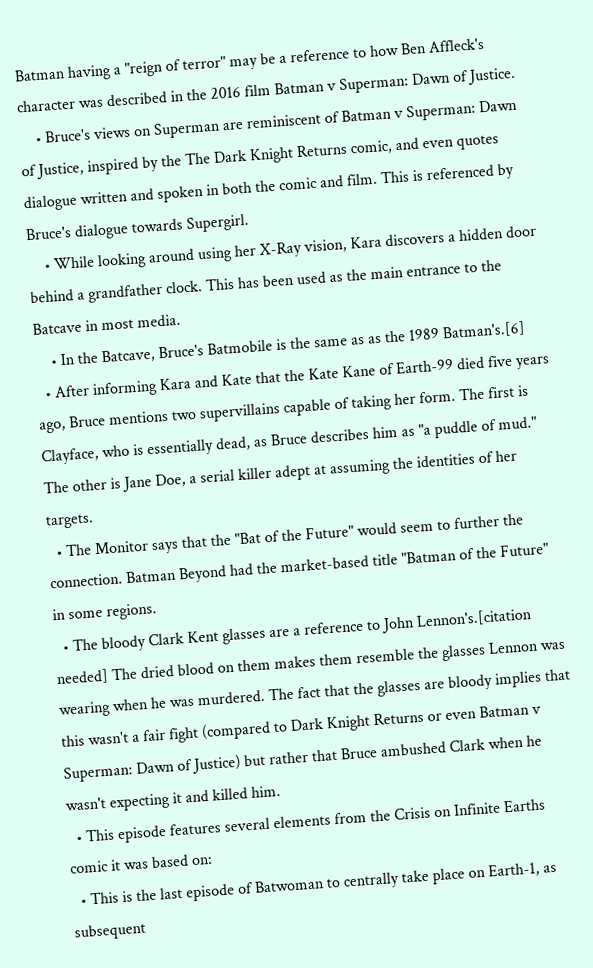Batman having a "reign of terror" may be a reference to how Ben Affleck's character was described in the 2016 film Batman v Superman: Dawn of Justice.
    • Bruce's views on Superman are reminiscent of Batman v Superman: Dawn of Justice, inspired by the The Dark Knight Returns comic, and even quotes dialogue written and spoken in both the comic and film. This is referenced by Bruce's dialogue towards Supergirl.
    • While looking around using her X-Ray vision, Kara discovers a hidden door behind a grandfather clock. This has been used as the main entrance to the Batcave in most media.
    • In the Batcave, Bruce's Batmobile is the same as as the 1989 Batman's.[6]
  • After informing Kara and Kate that the Kate Kane of Earth-99 died five years ago, Bruce mentions two supervillains capable of taking her form. The first is Clayface, who is essentially dead, as Bruce describes him as "a puddle of mud." The other is Jane Doe, a serial killer adept at assuming the identities of her targets.
  • The Monitor says that the "Bat of the Future" would seem to further the connection. Batman Beyond had the market-based title "Batman of the Future" in some regions.
  • The bloody Clark Kent glasses are a reference to John Lennon's.[citation needed] The dried blood on them makes them resemble the glasses Lennon was wearing when he was murdered. The fact that the glasses are bloody implies that this wasn't a fair fight (compared to Dark Knight Returns or even Batman v Superman: Dawn of Justice) but rather that Bruce ambushed Clark when he wasn't expecting it and killed him.
  • This episode features several elements from the Crisis on Infinite Earths comic it was based on:
  • This is the last episode of Batwoman to centrally take place on Earth-1, as subsequent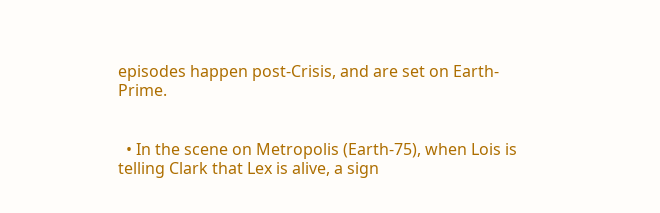episodes happen post-Crisis, and are set on Earth-Prime.


  • In the scene on Metropolis (Earth-75), when Lois is telling Clark that Lex is alive, a sign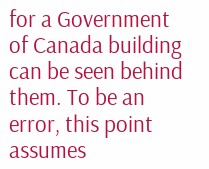for a Government of Canada building can be seen behind them. To be an error, this point assumes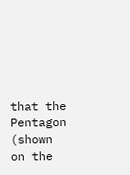that the Pentagon (shown on the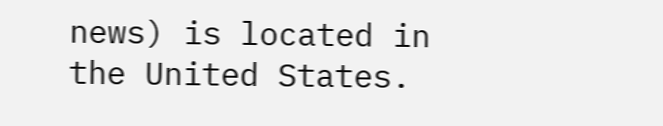news) is located in the United States.